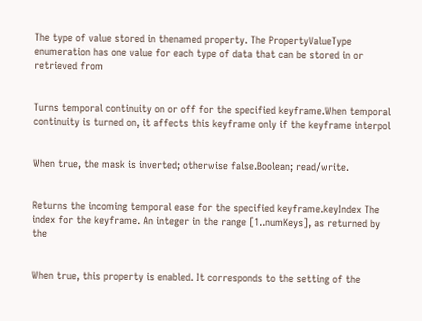The type of value stored in thenamed property. The PropertyValueType enumeration has one value for each type of data that can be stored in or retrieved from


Turns temporal continuity on or off for the specified keyframe.When temporal continuity is turned on, it affects this keyframe only if the keyframe interpol


When true, the mask is inverted; otherwise false.Boolean; read/write.


Returns the incoming temporal ease for the specified keyframe.keyIndex The index for the keyframe. An integer in the range [1..numKeys], as returned by the


When true, this property is enabled. It corresponds to the setting of the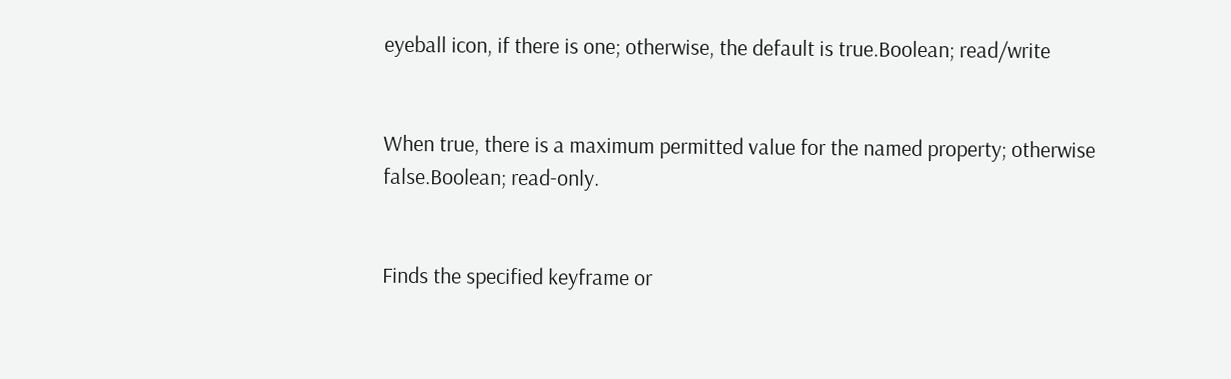eyeball icon, if there is one; otherwise, the default is true.Boolean; read/write


When true, there is a maximum permitted value for the named property; otherwise false.Boolean; read-only.


Finds the specified keyframe or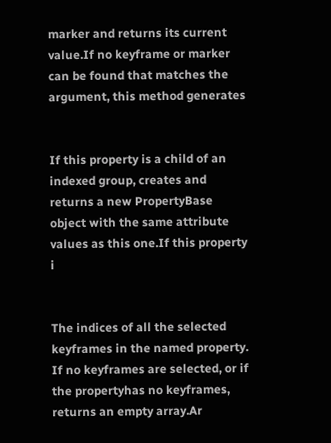marker and returns its current value.If no keyframe or marker can be found that matches the argument, this method generates


If this property is a child of an indexed group, creates and returns a new PropertyBase object with the same attribute values as this one.If this property i


The indices of all the selected keyframes in the named property. If no keyframes are selected, or if the propertyhas no keyframes, returns an empty array.Ar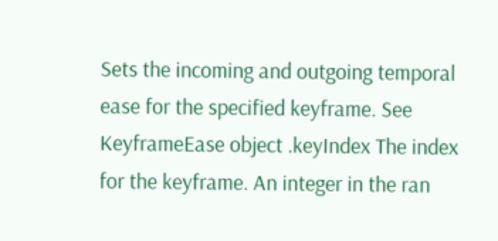Sets the incoming and outgoing temporal ease for the specified keyframe. See KeyframeEase object .keyIndex The index for the keyframe. An integer in the ran